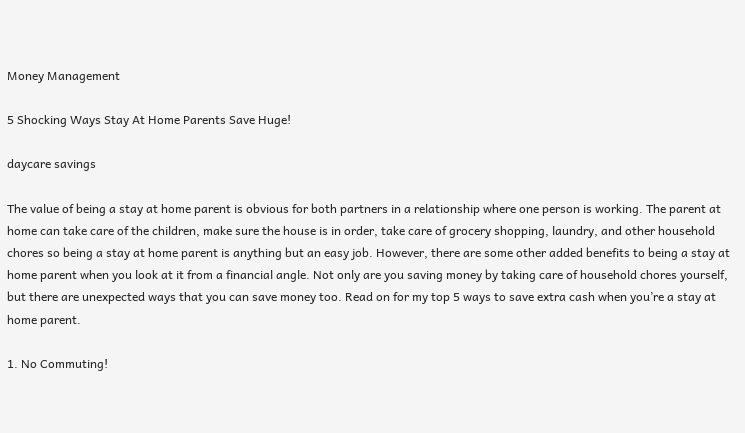Money Management

5 Shocking Ways Stay At Home Parents Save Huge!

daycare savings

The value of being a stay at home parent is obvious for both partners in a relationship where one person is working. The parent at home can take care of the children, make sure the house is in order, take care of grocery shopping, laundry, and other household chores so being a stay at home parent is anything but an easy job. However, there are some other added benefits to being a stay at home parent when you look at it from a financial angle. Not only are you saving money by taking care of household chores yourself, but there are unexpected ways that you can save money too. Read on for my top 5 ways to save extra cash when you’re a stay at home parent.

1. No Commuting!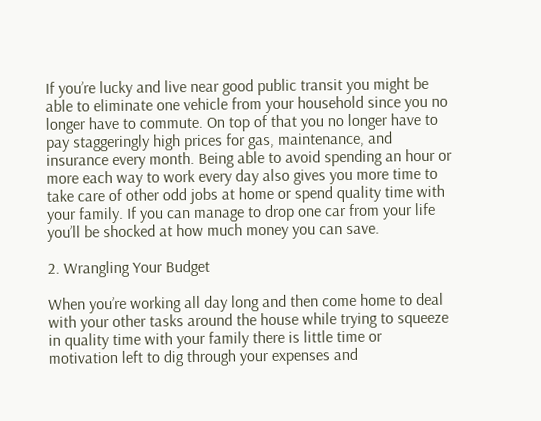If you’re lucky and live near good public transit you might be able to eliminate one vehicle from your household since you no longer have to commute. On top of that you no longer have to pay staggeringly high prices for gas, maintenance, and insurance every month. Being able to avoid spending an hour or more each way to work every day also gives you more time to take care of other odd jobs at home or spend quality time with your family. If you can manage to drop one car from your life you’ll be shocked at how much money you can save.

2. Wrangling Your Budget

When you’re working all day long and then come home to deal with your other tasks around the house while trying to squeeze in quality time with your family there is little time or motivation left to dig through your expenses and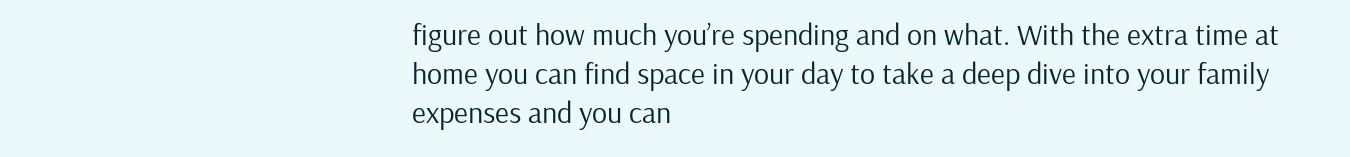figure out how much you’re spending and on what. With the extra time at home you can find space in your day to take a deep dive into your family expenses and you can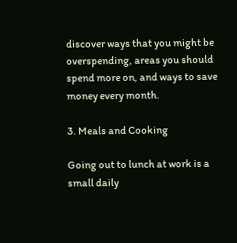discover ways that you might be overspending, areas you should spend more on, and ways to save money every month.

3. Meals and Cooking

Going out to lunch at work is a small daily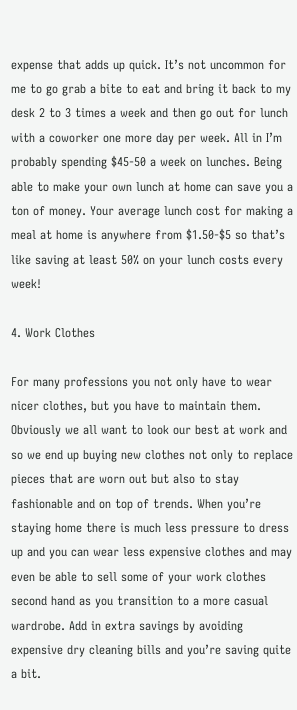expense that adds up quick. It’s not uncommon for me to go grab a bite to eat and bring it back to my desk 2 to 3 times a week and then go out for lunch with a coworker one more day per week. All in I’m probably spending $45-50 a week on lunches. Being able to make your own lunch at home can save you a ton of money. Your average lunch cost for making a meal at home is anywhere from $1.50-$5 so that’s like saving at least 50% on your lunch costs every week!

4. Work Clothes

For many professions you not only have to wear nicer clothes, but you have to maintain them. Obviously we all want to look our best at work and so we end up buying new clothes not only to replace pieces that are worn out but also to stay fashionable and on top of trends. When you’re staying home there is much less pressure to dress up and you can wear less expensive clothes and may even be able to sell some of your work clothes second hand as you transition to a more casual wardrobe. Add in extra savings by avoiding expensive dry cleaning bills and you’re saving quite a bit.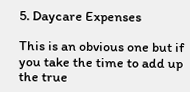5. Daycare Expenses

This is an obvious one but if you take the time to add up the true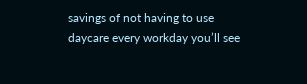savings of not having to use daycare every workday you’ll see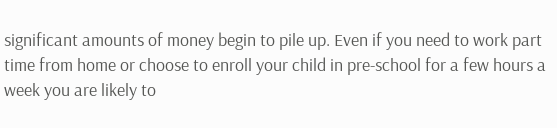significant amounts of money begin to pile up. Even if you need to work part time from home or choose to enroll your child in pre-school for a few hours a week you are likely to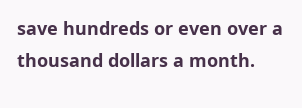save hundreds or even over a thousand dollars a month.